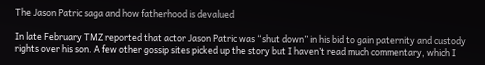The Jason Patric saga and how fatherhood is devalued

In late February TMZ reported that actor Jason Patric was “shut down” in his bid to gain paternity and custody rights over his son. A few other gossip sites picked up the story but I haven’t read much commentary, which I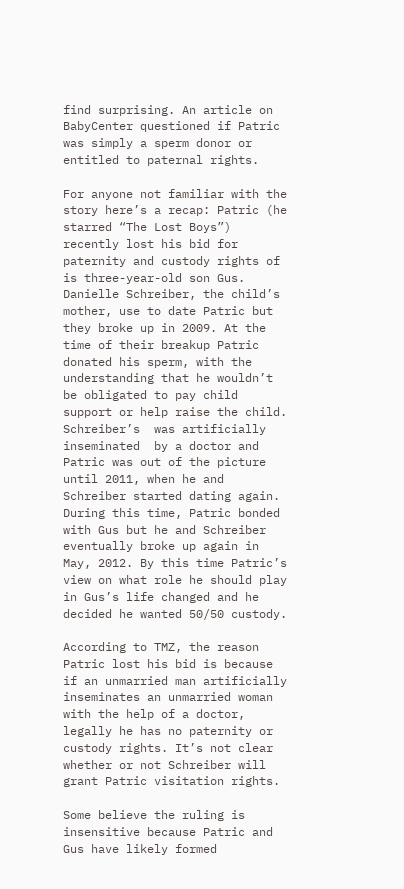find surprising. An article on BabyCenter questioned if Patric was simply a sperm donor or entitled to paternal rights.

For anyone not familiar with the story here’s a recap: Patric (he starred “The Lost Boys”) recently lost his bid for paternity and custody rights of is three-year-old son Gus. Danielle Schreiber, the child’s mother, use to date Patric but they broke up in 2009. At the time of their breakup Patric donated his sperm, with the understanding that he wouldn’t be obligated to pay child support or help raise the child. Schreiber’s  was artificially inseminated  by a doctor and Patric was out of the picture until 2011, when he and Schreiber started dating again. During this time, Patric bonded with Gus but he and Schreiber eventually broke up again in May, 2012. By this time Patric’s view on what role he should play in Gus’s life changed and he decided he wanted 50/50 custody.

According to TMZ, the reason Patric lost his bid is because if an unmarried man artificially inseminates an unmarried woman with the help of a doctor, legally he has no paternity or custody rights. It’s not clear whether or not Schreiber will grant Patric visitation rights.

Some believe the ruling is insensitive because Patric and Gus have likely formed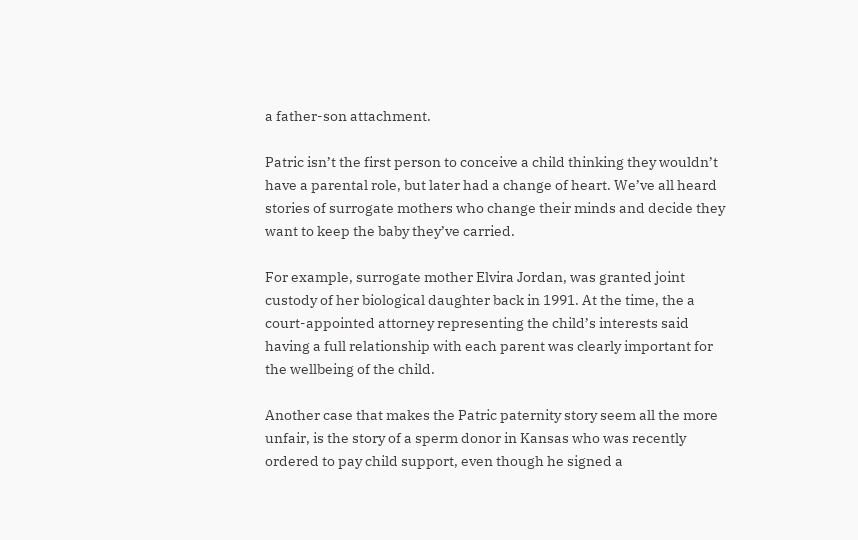a father-son attachment.

Patric isn’t the first person to conceive a child thinking they wouldn’t have a parental role, but later had a change of heart. We’ve all heard stories of surrogate mothers who change their minds and decide they want to keep the baby they’ve carried.

For example, surrogate mother Elvira Jordan, was granted joint custody of her biological daughter back in 1991. At the time, the a court-appointed attorney representing the child’s interests said having a full relationship with each parent was clearly important for the wellbeing of the child.

Another case that makes the Patric paternity story seem all the more unfair, is the story of a sperm donor in Kansas who was recently ordered to pay child support, even though he signed a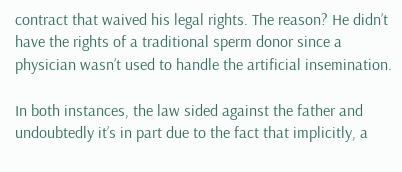contract that waived his legal rights. The reason? He didn’t have the rights of a traditional sperm donor since a physician wasn’t used to handle the artificial insemination.

In both instances, the law sided against the father and undoubtedly it’s in part due to the fact that implicitly, a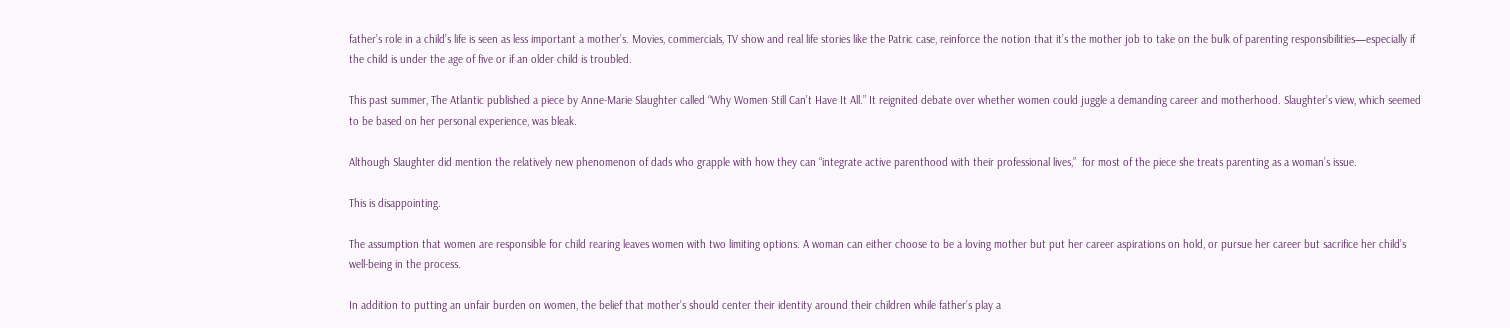father’s role in a child’s life is seen as less important a mother’s. Movies, commercials, TV show and real life stories like the Patric case, reinforce the notion that it’s the mother job to take on the bulk of parenting responsibilities—especially if the child is under the age of five or if an older child is troubled.

This past summer, The Atlantic published a piece by Anne-Marie Slaughter called “Why Women Still Can’t Have It All.” It reignited debate over whether women could juggle a demanding career and motherhood. Slaughter’s view, which seemed to be based on her personal experience, was bleak.

Although Slaughter did mention the relatively new phenomenon of dads who grapple with how they can “integrate active parenthood with their professional lives,”  for most of the piece she treats parenting as a woman’s issue.

This is disappointing.

The assumption that women are responsible for child rearing leaves women with two limiting options. A woman can either choose to be a loving mother but put her career aspirations on hold, or pursue her career but sacrifice her child’s well-being in the process.

In addition to putting an unfair burden on women, the belief that mother’s should center their identity around their children while father’s play a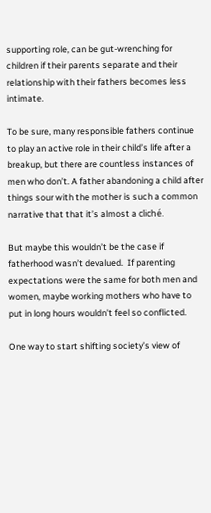supporting role, can be gut-wrenching for children if their parents separate and their relationship with their fathers becomes less intimate.

To be sure, many responsible fathers continue to play an active role in their child’s life after a breakup, but there are countless instances of men who don’t. A father abandoning a child after things sour with the mother is such a common narrative that that it’s almost a cliché.

But maybe this wouldn’t be the case if fatherhood wasn’t devalued.  If parenting expectations were the same for both men and women, maybe working mothers who have to put in long hours wouldn’t feel so conflicted.

One way to start shifting society’s view of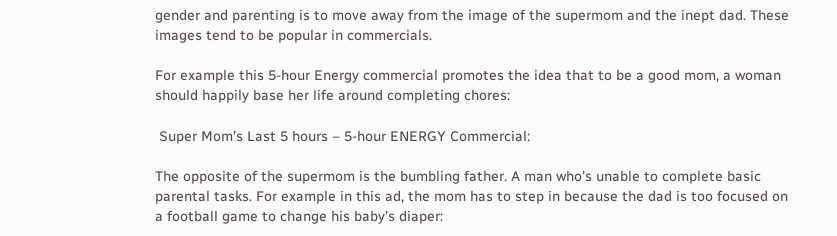gender and parenting is to move away from the image of the supermom and the inept dad. These images tend to be popular in commercials.

For example this 5-hour Energy commercial promotes the idea that to be a good mom, a woman should happily base her life around completing chores:

 Super Mom’s Last 5 hours – 5-hour ENERGY Commercial:

The opposite of the supermom is the bumbling father. A man who’s unable to complete basic parental tasks. For example in this ad, the mom has to step in because the dad is too focused on a football game to change his baby’s diaper: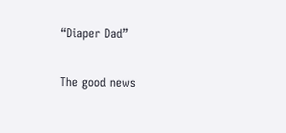“Diaper Dad”

The good news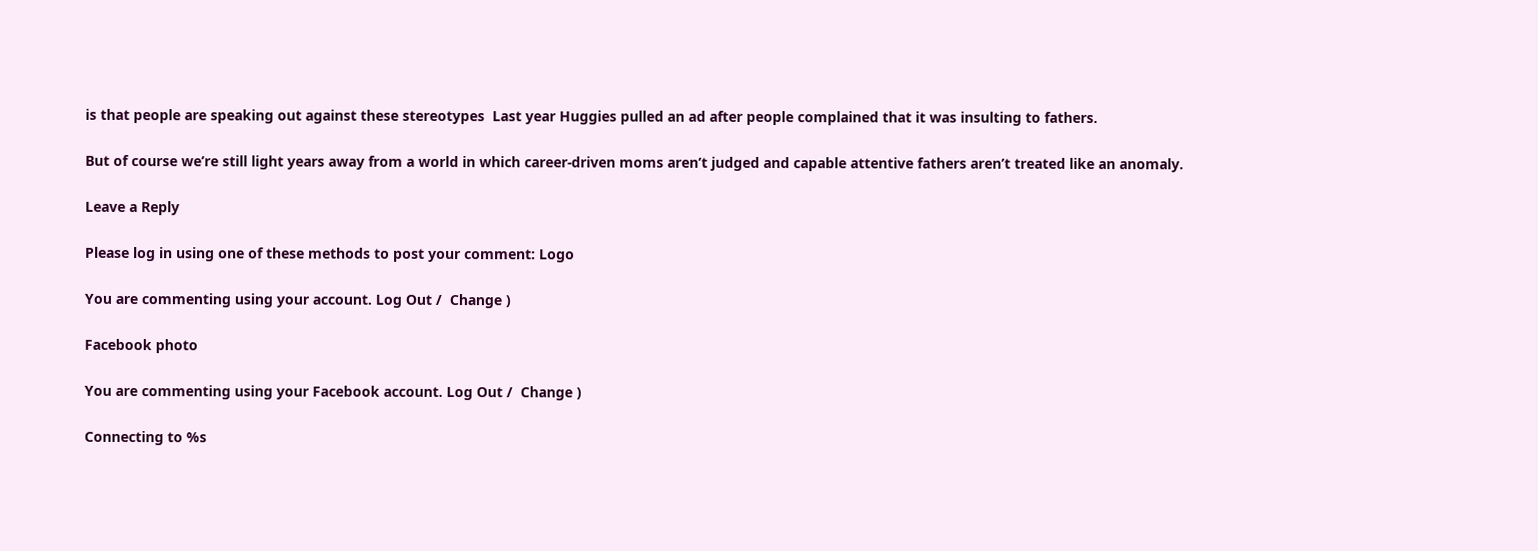is that people are speaking out against these stereotypes  Last year Huggies pulled an ad after people complained that it was insulting to fathers.

But of course we’re still light years away from a world in which career-driven moms aren’t judged and capable attentive fathers aren’t treated like an anomaly.

Leave a Reply

Please log in using one of these methods to post your comment: Logo

You are commenting using your account. Log Out /  Change )

Facebook photo

You are commenting using your Facebook account. Log Out /  Change )

Connecting to %s